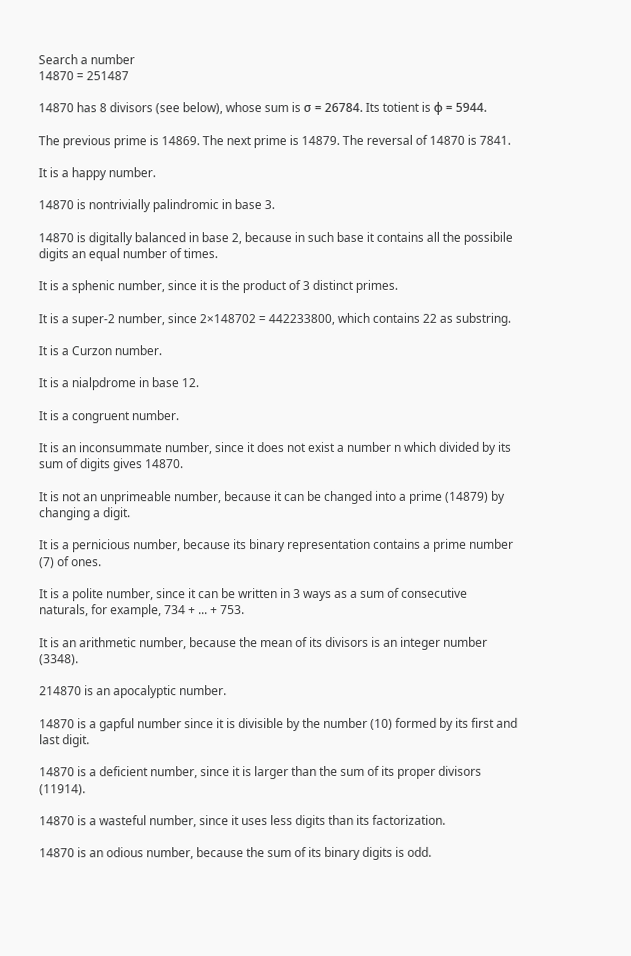Search a number
14870 = 251487

14870 has 8 divisors (see below), whose sum is σ = 26784. Its totient is φ = 5944.

The previous prime is 14869. The next prime is 14879. The reversal of 14870 is 7841.

It is a happy number.

14870 is nontrivially palindromic in base 3.

14870 is digitally balanced in base 2, because in such base it contains all the possibile digits an equal number of times.

It is a sphenic number, since it is the product of 3 distinct primes.

It is a super-2 number, since 2×148702 = 442233800, which contains 22 as substring.

It is a Curzon number.

It is a nialpdrome in base 12.

It is a congruent number.

It is an inconsummate number, since it does not exist a number n which divided by its sum of digits gives 14870.

It is not an unprimeable number, because it can be changed into a prime (14879) by changing a digit.

It is a pernicious number, because its binary representation contains a prime number (7) of ones.

It is a polite number, since it can be written in 3 ways as a sum of consecutive naturals, for example, 734 + ... + 753.

It is an arithmetic number, because the mean of its divisors is an integer number (3348).

214870 is an apocalyptic number.

14870 is a gapful number since it is divisible by the number (10) formed by its first and last digit.

14870 is a deficient number, since it is larger than the sum of its proper divisors (11914).

14870 is a wasteful number, since it uses less digits than its factorization.

14870 is an odious number, because the sum of its binary digits is odd.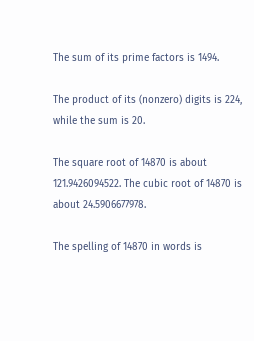The sum of its prime factors is 1494.

The product of its (nonzero) digits is 224, while the sum is 20.

The square root of 14870 is about 121.9426094522. The cubic root of 14870 is about 24.5906677978.

The spelling of 14870 in words is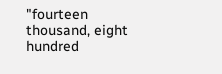"fourteen thousand, eight hundred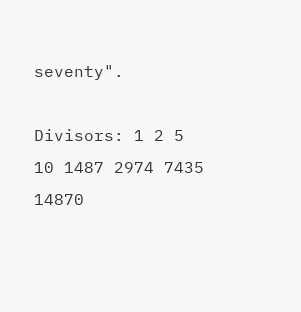seventy".

Divisors: 1 2 5 10 1487 2974 7435 14870